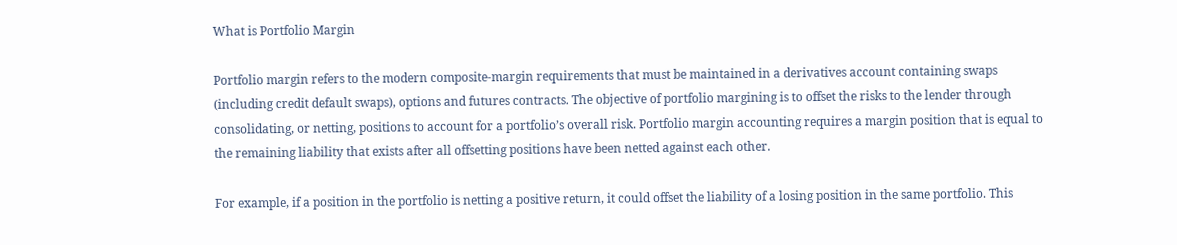What is Portfolio Margin

Portfolio margin refers to the modern composite-margin requirements that must be maintained in a derivatives account containing swaps (including credit default swaps), options and futures contracts. The objective of portfolio margining is to offset the risks to the lender through consolidating, or netting, positions to account for a portfolio’s overall risk. Portfolio margin accounting requires a margin position that is equal to the remaining liability that exists after all offsetting positions have been netted against each other.

For example, if a position in the portfolio is netting a positive return, it could offset the liability of a losing position in the same portfolio. This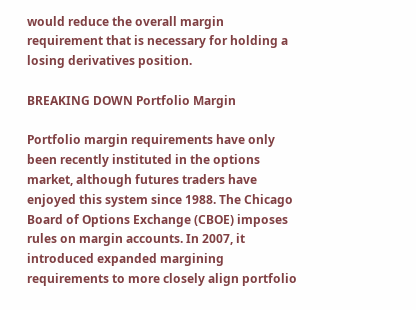would reduce the overall margin requirement that is necessary for holding a losing derivatives position.

BREAKING DOWN Portfolio Margin

Portfolio margin requirements have only been recently instituted in the options market, although futures traders have enjoyed this system since 1988. The Chicago Board of Options Exchange (CBOE) imposes rules on margin accounts. In 2007, it introduced expanded margining requirements to more closely align portfolio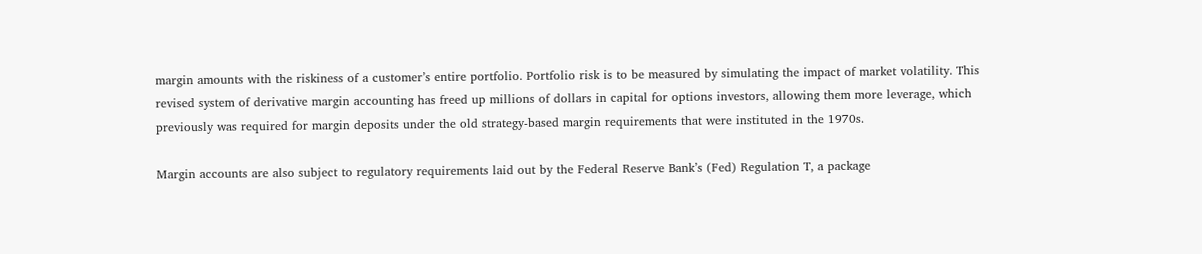margin amounts with the riskiness of a customer’s entire portfolio. Portfolio risk is to be measured by simulating the impact of market volatility. This revised system of derivative margin accounting has freed up millions of dollars in capital for options investors, allowing them more leverage, which previously was required for margin deposits under the old strategy-based margin requirements that were instituted in the 1970s.

Margin accounts are also subject to regulatory requirements laid out by the Federal Reserve Bank’s (Fed) Regulation T, a package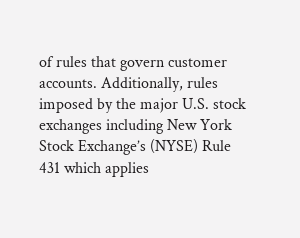of rules that govern customer accounts. Additionally, rules imposed by the major U.S. stock exchanges including New York Stock Exchange’s (NYSE) Rule 431 which applies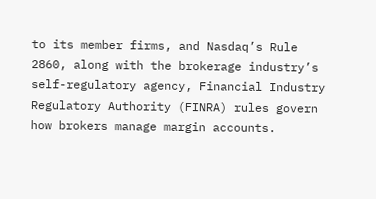to its member firms, and Nasdaq’s Rule 2860, along with the brokerage industry’s self-regulatory agency, Financial Industry Regulatory Authority (FINRA) rules govern how brokers manage margin accounts.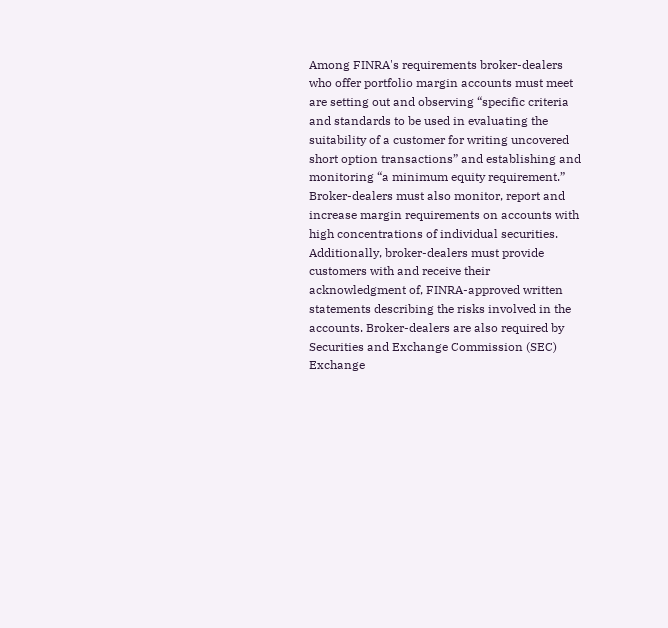Among FINRA's requirements broker-dealers who offer portfolio margin accounts must meet are setting out and observing “specific criteria and standards to be used in evaluating the suitability of a customer for writing uncovered short option transactions” and establishing and monitoring “a minimum equity requirement.” Broker-dealers must also monitor, report and increase margin requirements on accounts with high concentrations of individual securities. Additionally, broker-dealers must provide customers with and receive their acknowledgment of, FINRA-approved written statements describing the risks involved in the accounts. Broker-dealers are also required by Securities and Exchange Commission (SEC) Exchange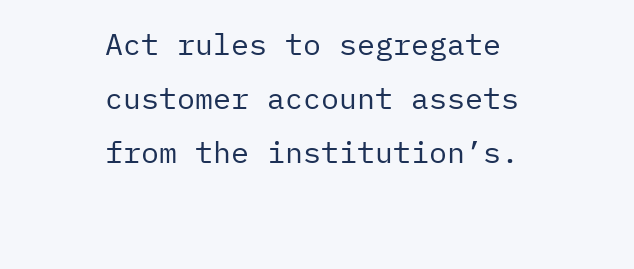Act rules to segregate customer account assets from the institution’s.